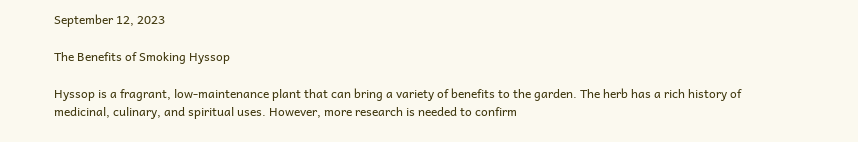September 12, 2023

The Benefits of Smoking Hyssop

Hyssop is a fragrant, low-maintenance plant that can bring a variety of benefits to the garden. The herb has a rich history of medicinal, culinary, and spiritual uses. However, more research is needed to confirm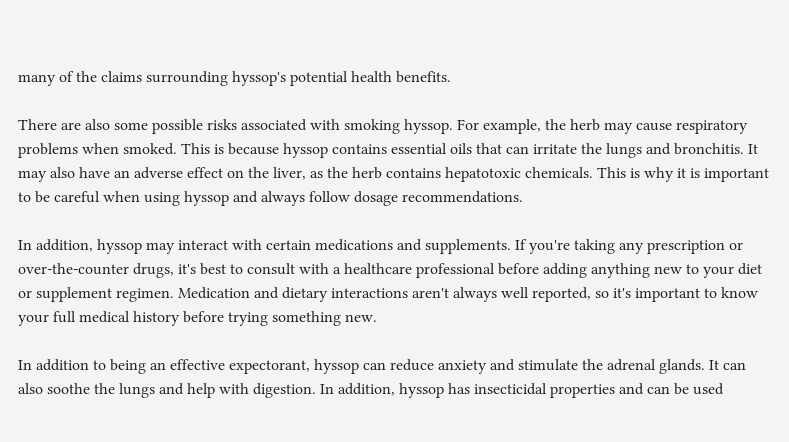many of the claims surrounding hyssop's potential health benefits.

There are also some possible risks associated with smoking hyssop. For example, the herb may cause respiratory problems when smoked. This is because hyssop contains essential oils that can irritate the lungs and bronchitis. It may also have an adverse effect on the liver, as the herb contains hepatotoxic chemicals. This is why it is important to be careful when using hyssop and always follow dosage recommendations.

In addition, hyssop may interact with certain medications and supplements. If you're taking any prescription or over-the-counter drugs, it's best to consult with a healthcare professional before adding anything new to your diet or supplement regimen. Medication and dietary interactions aren't always well reported, so it's important to know your full medical history before trying something new.

In addition to being an effective expectorant, hyssop can reduce anxiety and stimulate the adrenal glands. It can also soothe the lungs and help with digestion. In addition, hyssop has insecticidal properties and can be used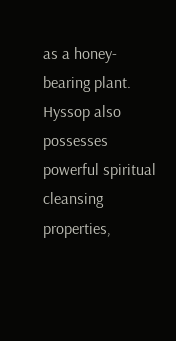as a honey-bearing plant. Hyssop also possesses powerful spiritual cleansing properties,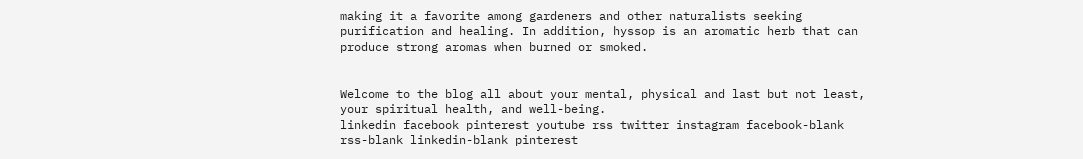making it a favorite among gardeners and other naturalists seeking purification and healing. In addition, hyssop is an aromatic herb that can produce strong aromas when burned or smoked.


Welcome to the blog all about your mental, physical and last but not least, your spiritual health, and well-being.
linkedin facebook pinterest youtube rss twitter instagram facebook-blank rss-blank linkedin-blank pinterest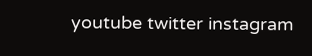youtube twitter instagram